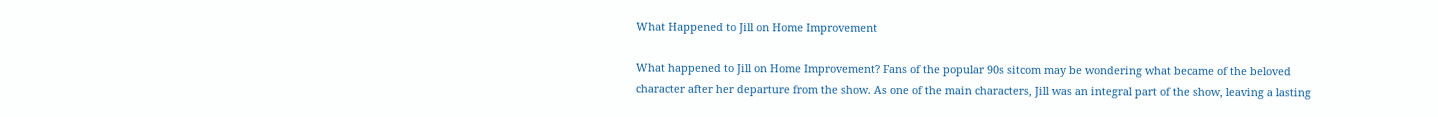What Happened to Jill on Home Improvement

What happened to Jill on Home Improvement? Fans of the popular 90s sitcom may be wondering what became of the beloved character after her departure from the show. As one of the main characters, Jill was an integral part of the show, leaving a lasting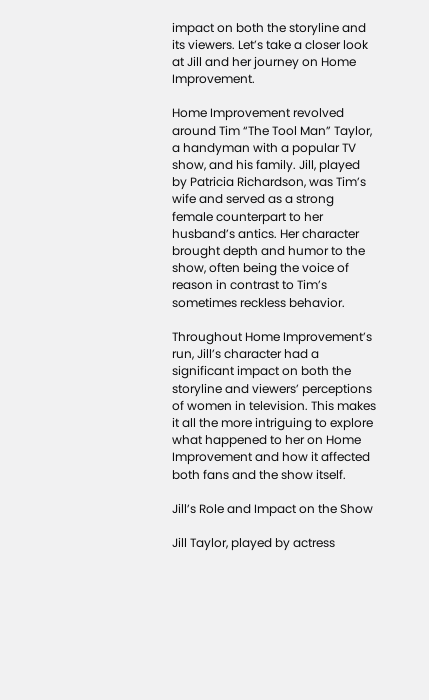impact on both the storyline and its viewers. Let’s take a closer look at Jill and her journey on Home Improvement.

Home Improvement revolved around Tim “The Tool Man” Taylor, a handyman with a popular TV show, and his family. Jill, played by Patricia Richardson, was Tim’s wife and served as a strong female counterpart to her husband’s antics. Her character brought depth and humor to the show, often being the voice of reason in contrast to Tim’s sometimes reckless behavior.

Throughout Home Improvement’s run, Jill’s character had a significant impact on both the storyline and viewers’ perceptions of women in television. This makes it all the more intriguing to explore what happened to her on Home Improvement and how it affected both fans and the show itself.

Jill’s Role and Impact on the Show

Jill Taylor, played by actress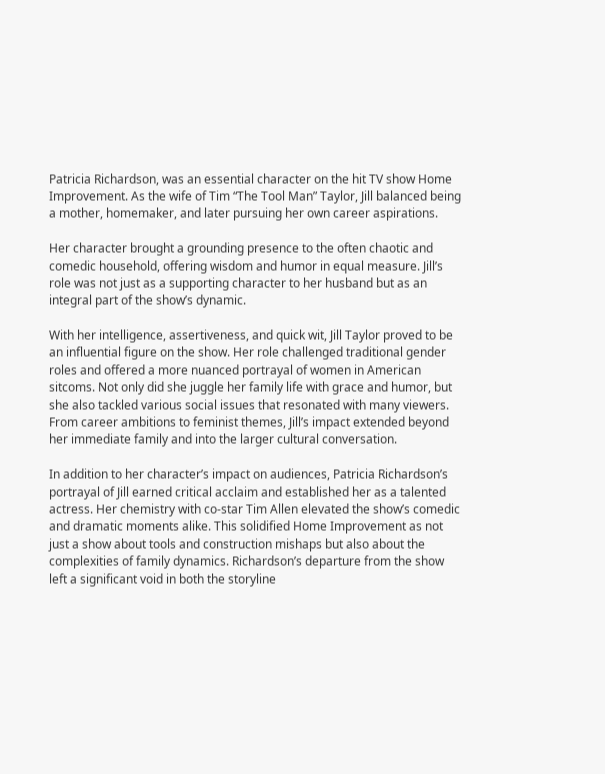Patricia Richardson, was an essential character on the hit TV show Home Improvement. As the wife of Tim “The Tool Man” Taylor, Jill balanced being a mother, homemaker, and later pursuing her own career aspirations.

Her character brought a grounding presence to the often chaotic and comedic household, offering wisdom and humor in equal measure. Jill’s role was not just as a supporting character to her husband but as an integral part of the show’s dynamic.

With her intelligence, assertiveness, and quick wit, Jill Taylor proved to be an influential figure on the show. Her role challenged traditional gender roles and offered a more nuanced portrayal of women in American sitcoms. Not only did she juggle her family life with grace and humor, but she also tackled various social issues that resonated with many viewers. From career ambitions to feminist themes, Jill’s impact extended beyond her immediate family and into the larger cultural conversation.

In addition to her character’s impact on audiences, Patricia Richardson’s portrayal of Jill earned critical acclaim and established her as a talented actress. Her chemistry with co-star Tim Allen elevated the show’s comedic and dramatic moments alike. This solidified Home Improvement as not just a show about tools and construction mishaps but also about the complexities of family dynamics. Richardson’s departure from the show left a significant void in both the storyline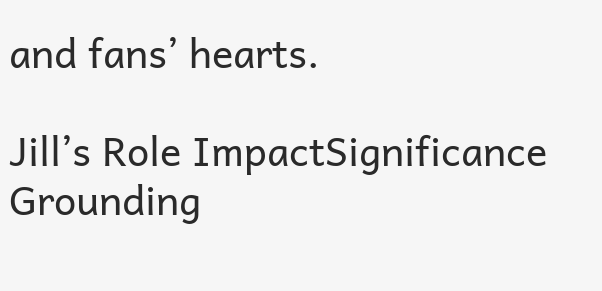and fans’ hearts.

Jill’s Role ImpactSignificance
Grounding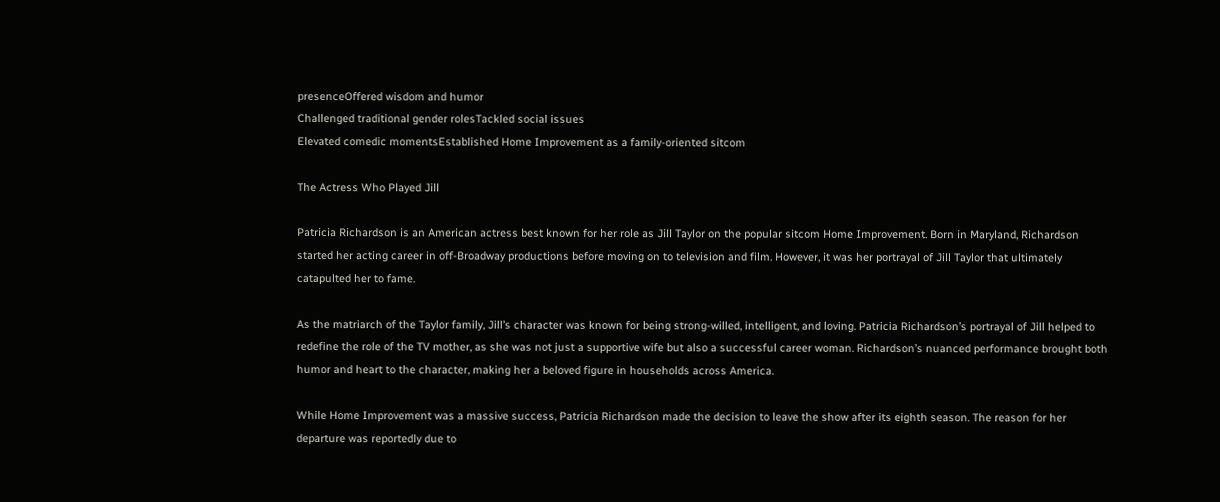presenceOffered wisdom and humor
Challenged traditional gender rolesTackled social issues
Elevated comedic momentsEstablished Home Improvement as a family-oriented sitcom

The Actress Who Played Jill

Patricia Richardson is an American actress best known for her role as Jill Taylor on the popular sitcom Home Improvement. Born in Maryland, Richardson started her acting career in off-Broadway productions before moving on to television and film. However, it was her portrayal of Jill Taylor that ultimately catapulted her to fame.

As the matriarch of the Taylor family, Jill’s character was known for being strong-willed, intelligent, and loving. Patricia Richardson’s portrayal of Jill helped to redefine the role of the TV mother, as she was not just a supportive wife but also a successful career woman. Richardson’s nuanced performance brought both humor and heart to the character, making her a beloved figure in households across America.

While Home Improvement was a massive success, Patricia Richardson made the decision to leave the show after its eighth season. The reason for her departure was reportedly due to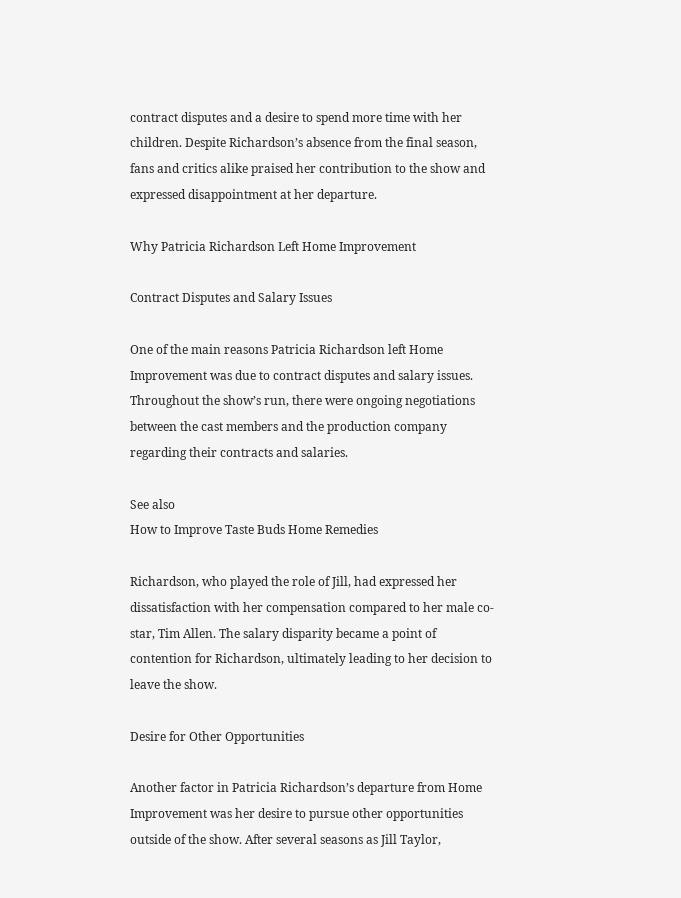contract disputes and a desire to spend more time with her children. Despite Richardson’s absence from the final season, fans and critics alike praised her contribution to the show and expressed disappointment at her departure.

Why Patricia Richardson Left Home Improvement

Contract Disputes and Salary Issues

One of the main reasons Patricia Richardson left Home Improvement was due to contract disputes and salary issues. Throughout the show’s run, there were ongoing negotiations between the cast members and the production company regarding their contracts and salaries.

See also
How to Improve Taste Buds Home Remedies

Richardson, who played the role of Jill, had expressed her dissatisfaction with her compensation compared to her male co-star, Tim Allen. The salary disparity became a point of contention for Richardson, ultimately leading to her decision to leave the show.

Desire for Other Opportunities

Another factor in Patricia Richardson’s departure from Home Improvement was her desire to pursue other opportunities outside of the show. After several seasons as Jill Taylor,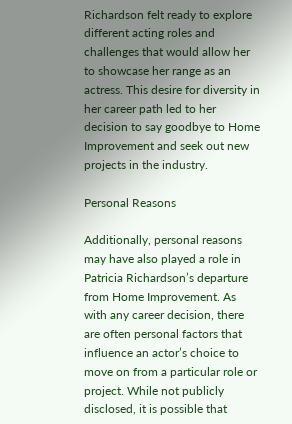Richardson felt ready to explore different acting roles and challenges that would allow her to showcase her range as an actress. This desire for diversity in her career path led to her decision to say goodbye to Home Improvement and seek out new projects in the industry.

Personal Reasons

Additionally, personal reasons may have also played a role in Patricia Richardson’s departure from Home Improvement. As with any career decision, there are often personal factors that influence an actor’s choice to move on from a particular role or project. While not publicly disclosed, it is possible that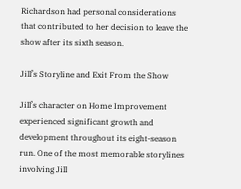Richardson had personal considerations that contributed to her decision to leave the show after its sixth season.

Jill’s Storyline and Exit From the Show

Jill’s character on Home Improvement experienced significant growth and development throughout its eight-season run. One of the most memorable storylines involving Jill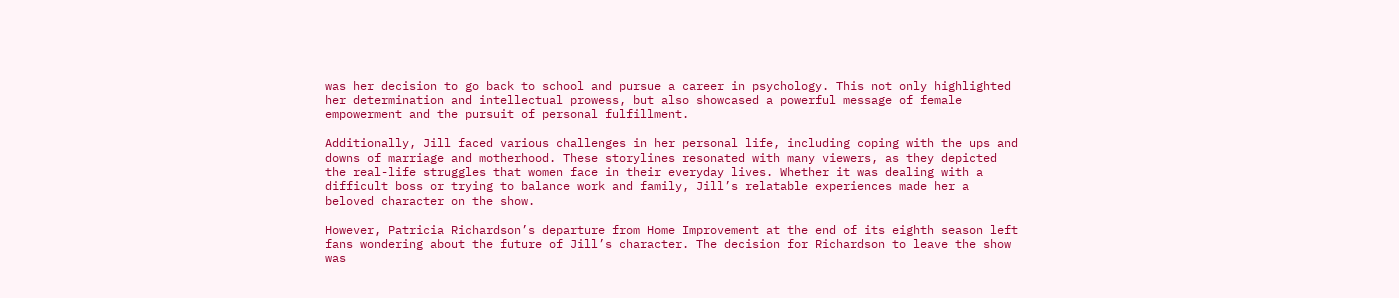was her decision to go back to school and pursue a career in psychology. This not only highlighted her determination and intellectual prowess, but also showcased a powerful message of female empowerment and the pursuit of personal fulfillment.

Additionally, Jill faced various challenges in her personal life, including coping with the ups and downs of marriage and motherhood. These storylines resonated with many viewers, as they depicted the real-life struggles that women face in their everyday lives. Whether it was dealing with a difficult boss or trying to balance work and family, Jill’s relatable experiences made her a beloved character on the show.

However, Patricia Richardson’s departure from Home Improvement at the end of its eighth season left fans wondering about the future of Jill’s character. The decision for Richardson to leave the show was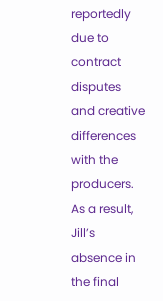reportedly due to contract disputes and creative differences with the producers. As a result, Jill’s absence in the final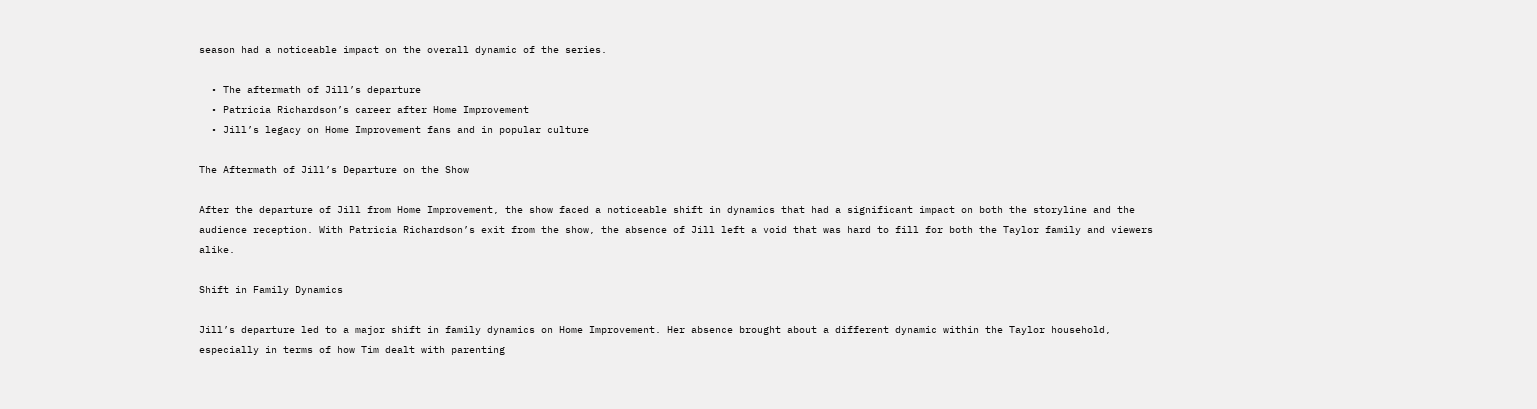season had a noticeable impact on the overall dynamic of the series.

  • The aftermath of Jill’s departure
  • Patricia Richardson’s career after Home Improvement
  • Jill’s legacy on Home Improvement fans and in popular culture

The Aftermath of Jill’s Departure on the Show

After the departure of Jill from Home Improvement, the show faced a noticeable shift in dynamics that had a significant impact on both the storyline and the audience reception. With Patricia Richardson’s exit from the show, the absence of Jill left a void that was hard to fill for both the Taylor family and viewers alike.

Shift in Family Dynamics

Jill’s departure led to a major shift in family dynamics on Home Improvement. Her absence brought about a different dynamic within the Taylor household, especially in terms of how Tim dealt with parenting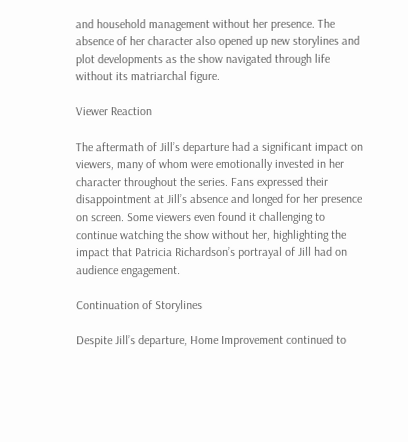and household management without her presence. The absence of her character also opened up new storylines and plot developments as the show navigated through life without its matriarchal figure.

Viewer Reaction

The aftermath of Jill’s departure had a significant impact on viewers, many of whom were emotionally invested in her character throughout the series. Fans expressed their disappointment at Jill’s absence and longed for her presence on screen. Some viewers even found it challenging to continue watching the show without her, highlighting the impact that Patricia Richardson’s portrayal of Jill had on audience engagement.

Continuation of Storylines

Despite Jill’s departure, Home Improvement continued to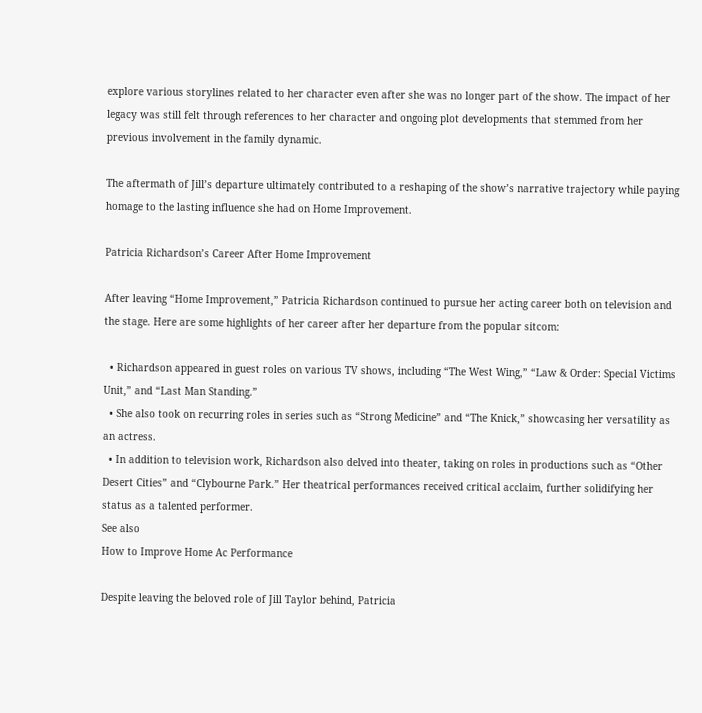explore various storylines related to her character even after she was no longer part of the show. The impact of her legacy was still felt through references to her character and ongoing plot developments that stemmed from her previous involvement in the family dynamic.

The aftermath of Jill’s departure ultimately contributed to a reshaping of the show’s narrative trajectory while paying homage to the lasting influence she had on Home Improvement.

Patricia Richardson’s Career After Home Improvement

After leaving “Home Improvement,” Patricia Richardson continued to pursue her acting career both on television and the stage. Here are some highlights of her career after her departure from the popular sitcom:

  • Richardson appeared in guest roles on various TV shows, including “The West Wing,” “Law & Order: Special Victims Unit,” and “Last Man Standing.”
  • She also took on recurring roles in series such as “Strong Medicine” and “The Knick,” showcasing her versatility as an actress.
  • In addition to television work, Richardson also delved into theater, taking on roles in productions such as “Other Desert Cities” and “Clybourne Park.” Her theatrical performances received critical acclaim, further solidifying her status as a talented performer.
See also
How to Improve Home Ac Performance

Despite leaving the beloved role of Jill Taylor behind, Patricia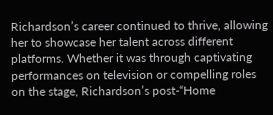Richardson’s career continued to thrive, allowing her to showcase her talent across different platforms. Whether it was through captivating performances on television or compelling roles on the stage, Richardson’s post-“Home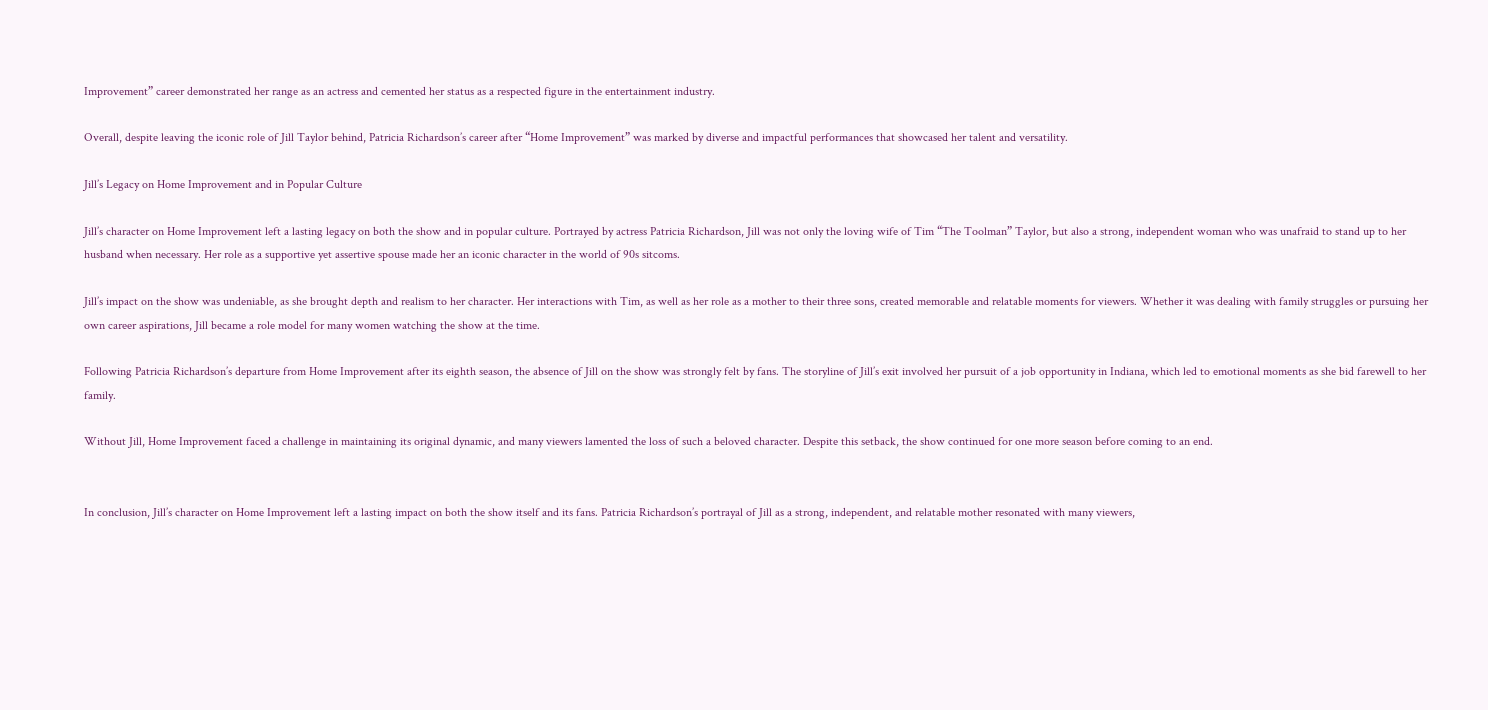Improvement” career demonstrated her range as an actress and cemented her status as a respected figure in the entertainment industry.

Overall, despite leaving the iconic role of Jill Taylor behind, Patricia Richardson’s career after “Home Improvement” was marked by diverse and impactful performances that showcased her talent and versatility.

Jill’s Legacy on Home Improvement and in Popular Culture

Jill’s character on Home Improvement left a lasting legacy on both the show and in popular culture. Portrayed by actress Patricia Richardson, Jill was not only the loving wife of Tim “The Toolman” Taylor, but also a strong, independent woman who was unafraid to stand up to her husband when necessary. Her role as a supportive yet assertive spouse made her an iconic character in the world of 90s sitcoms.

Jill’s impact on the show was undeniable, as she brought depth and realism to her character. Her interactions with Tim, as well as her role as a mother to their three sons, created memorable and relatable moments for viewers. Whether it was dealing with family struggles or pursuing her own career aspirations, Jill became a role model for many women watching the show at the time.

Following Patricia Richardson’s departure from Home Improvement after its eighth season, the absence of Jill on the show was strongly felt by fans. The storyline of Jill’s exit involved her pursuit of a job opportunity in Indiana, which led to emotional moments as she bid farewell to her family.

Without Jill, Home Improvement faced a challenge in maintaining its original dynamic, and many viewers lamented the loss of such a beloved character. Despite this setback, the show continued for one more season before coming to an end.


In conclusion, Jill’s character on Home Improvement left a lasting impact on both the show itself and its fans. Patricia Richardson’s portrayal of Jill as a strong, independent, and relatable mother resonated with many viewers,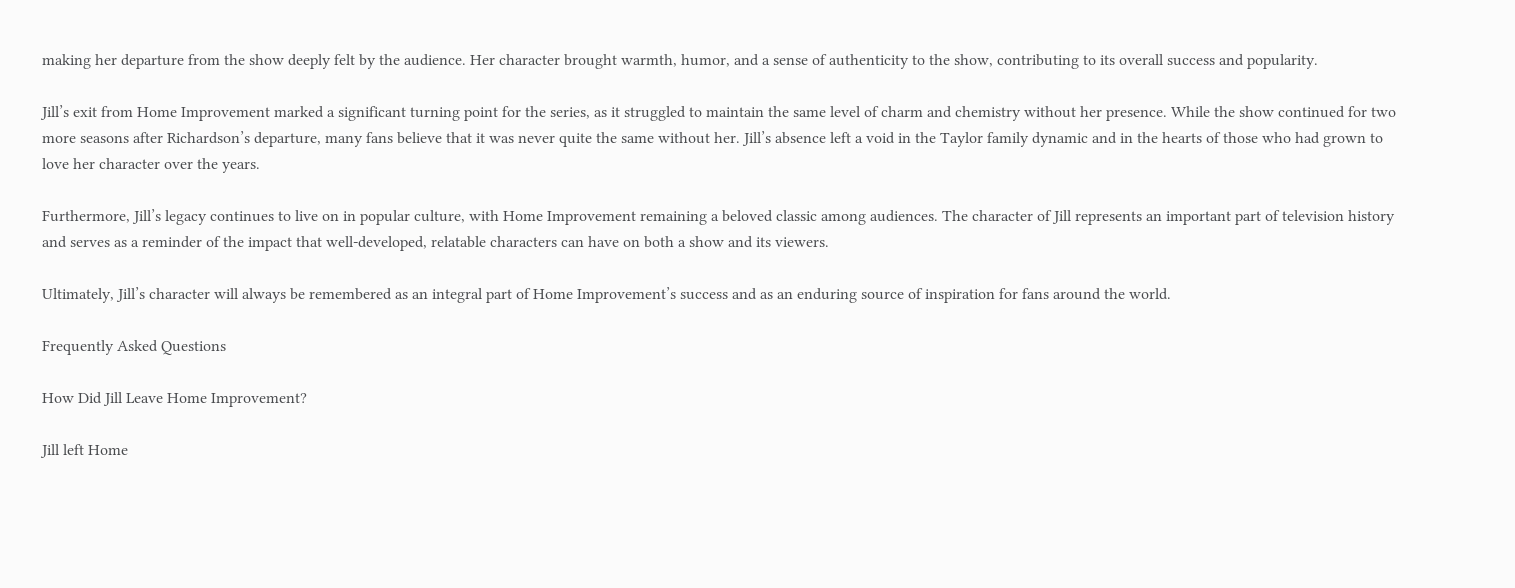making her departure from the show deeply felt by the audience. Her character brought warmth, humor, and a sense of authenticity to the show, contributing to its overall success and popularity.

Jill’s exit from Home Improvement marked a significant turning point for the series, as it struggled to maintain the same level of charm and chemistry without her presence. While the show continued for two more seasons after Richardson’s departure, many fans believe that it was never quite the same without her. Jill’s absence left a void in the Taylor family dynamic and in the hearts of those who had grown to love her character over the years.

Furthermore, Jill’s legacy continues to live on in popular culture, with Home Improvement remaining a beloved classic among audiences. The character of Jill represents an important part of television history and serves as a reminder of the impact that well-developed, relatable characters can have on both a show and its viewers.

Ultimately, Jill’s character will always be remembered as an integral part of Home Improvement’s success and as an enduring source of inspiration for fans around the world.

Frequently Asked Questions

How Did Jill Leave Home Improvement?

Jill left Home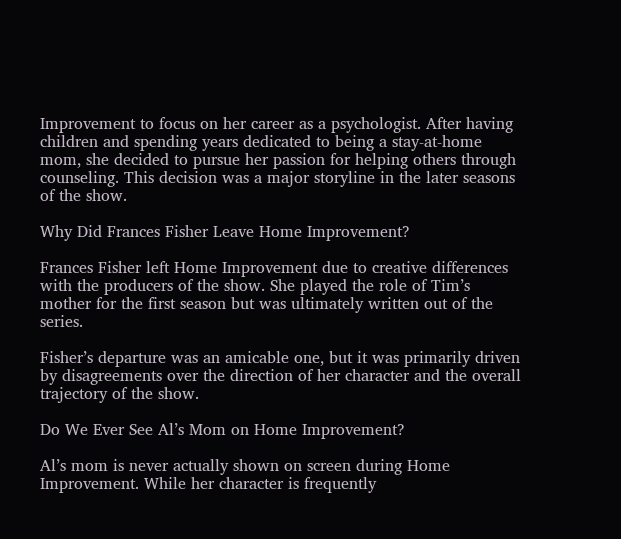Improvement to focus on her career as a psychologist. After having children and spending years dedicated to being a stay-at-home mom, she decided to pursue her passion for helping others through counseling. This decision was a major storyline in the later seasons of the show.

Why Did Frances Fisher Leave Home Improvement?

Frances Fisher left Home Improvement due to creative differences with the producers of the show. She played the role of Tim’s mother for the first season but was ultimately written out of the series.

Fisher’s departure was an amicable one, but it was primarily driven by disagreements over the direction of her character and the overall trajectory of the show.

Do We Ever See Al’s Mom on Home Improvement?

Al’s mom is never actually shown on screen during Home Improvement. While her character is frequently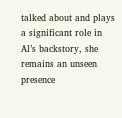talked about and plays a significant role in Al’s backstory, she remains an unseen presence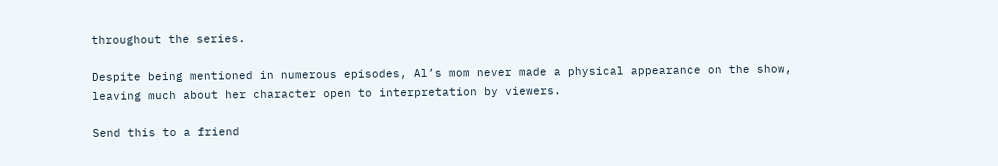throughout the series.

Despite being mentioned in numerous episodes, Al’s mom never made a physical appearance on the show, leaving much about her character open to interpretation by viewers.

Send this to a friend